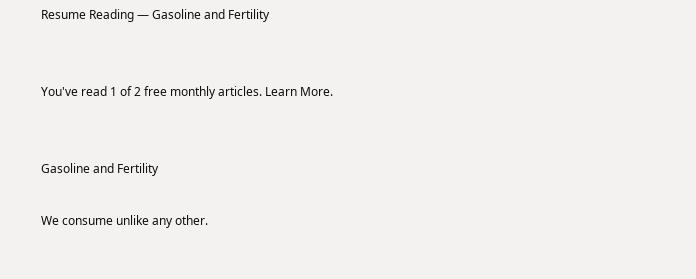Resume Reading — Gasoline and Fertility


You've read 1 of 2 free monthly articles. Learn More.


Gasoline and Fertility

We consume unlike any other.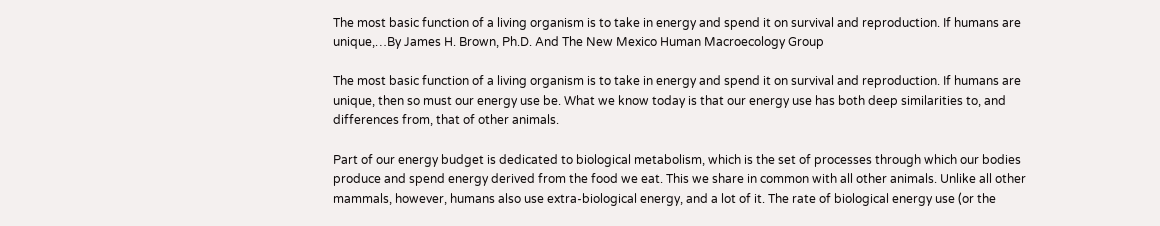The most basic function of a living organism is to take in energy and spend it on survival and reproduction. If humans are unique,…By James H. Brown, Ph.D. And The New Mexico Human Macroecology Group

The most basic function of a living organism is to take in energy and spend it on survival and reproduction. If humans are unique, then so must our energy use be. What we know today is that our energy use has both deep similarities to, and differences from, that of other animals.

Part of our energy budget is dedicated to biological metabolism, which is the set of processes through which our bodies produce and spend energy derived from the food we eat. This we share in common with all other animals. Unlike all other mammals, however, humans also use extra-biological energy, and a lot of it. The rate of biological energy use (or the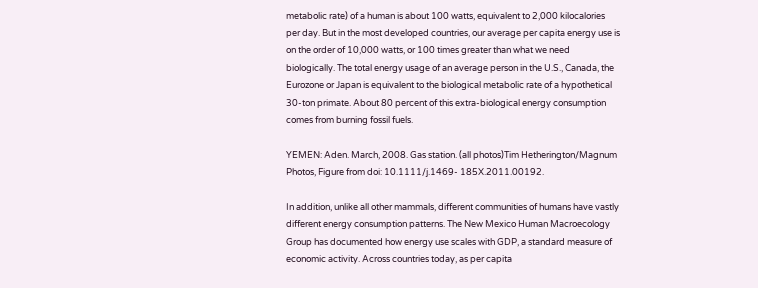metabolic rate) of a human is about 100 watts, equivalent to 2,000 kilocalories per day. But in the most developed countries, our average per capita energy use is on the order of 10,000 watts, or 100 times greater than what we need biologically. The total energy usage of an average person in the U.S., Canada, the Eurozone or Japan is equivalent to the biological metabolic rate of a hypothetical 30-ton primate. About 80 percent of this extra-biological energy consumption comes from burning fossil fuels.

YEMEN: Aden. March, 2008. Gas station. (all photos)Tim Hetherington/Magnum Photos, Figure from doi: 10.1111/j.1469- 185X.2011.00192.

In addition, unlike all other mammals, different communities of humans have vastly different energy consumption patterns. The New Mexico Human Macroecology Group has documented how energy use scales with GDP, a standard measure of economic activity. Across countries today, as per capita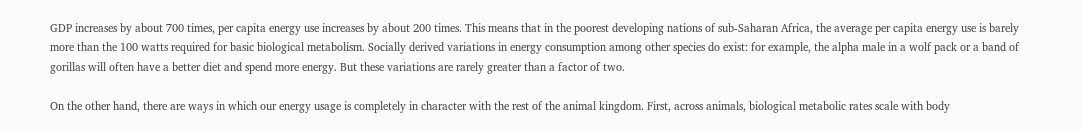GDP increases by about 700 times, per capita energy use increases by about 200 times. This means that in the poorest developing nations of sub-Saharan Africa, the average per capita energy use is barely more than the 100 watts required for basic biological metabolism. Socially derived variations in energy consumption among other species do exist: for example, the alpha male in a wolf pack or a band of gorillas will often have a better diet and spend more energy. But these variations are rarely greater than a factor of two.

On the other hand, there are ways in which our energy usage is completely in character with the rest of the animal kingdom. First, across animals, biological metabolic rates scale with body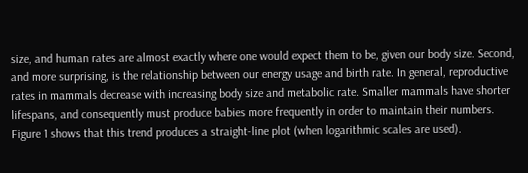size, and human rates are almost exactly where one would expect them to be, given our body size. Second, and more surprising, is the relationship between our energy usage and birth rate. In general, reproductive rates in mammals decrease with increasing body size and metabolic rate. Smaller mammals have shorter lifespans, and consequently must produce babies more frequently in order to maintain their numbers. Figure 1 shows that this trend produces a straight-line plot (when logarithmic scales are used).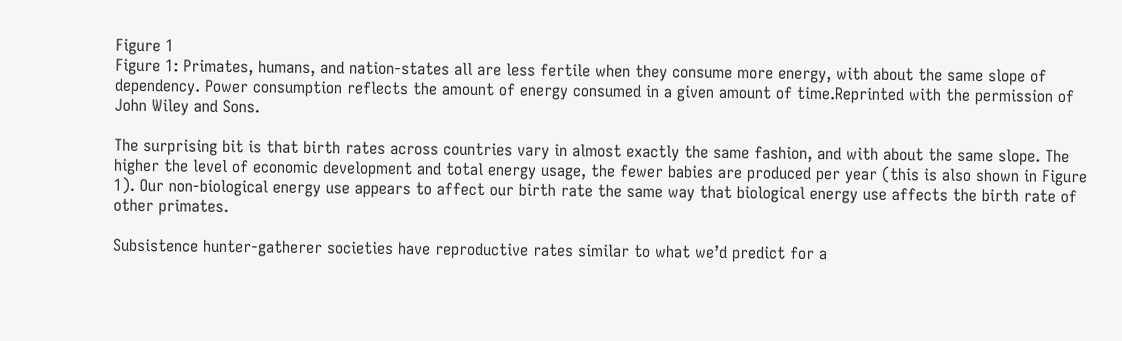Figure 1
Figure 1: Primates, humans, and nation-states all are less fertile when they consume more energy, with about the same slope of dependency. Power consumption reflects the amount of energy consumed in a given amount of time.Reprinted with the permission of John Wiley and Sons.

The surprising bit is that birth rates across countries vary in almost exactly the same fashion, and with about the same slope. The higher the level of economic development and total energy usage, the fewer babies are produced per year (this is also shown in Figure 1). Our non-biological energy use appears to affect our birth rate the same way that biological energy use affects the birth rate of other primates.

Subsistence hunter-gatherer societies have reproductive rates similar to what we’d predict for a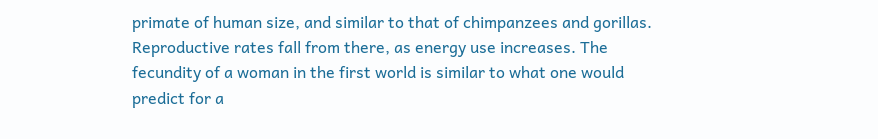primate of human size, and similar to that of chimpanzees and gorillas. Reproductive rates fall from there, as energy use increases. The fecundity of a woman in the first world is similar to what one would predict for a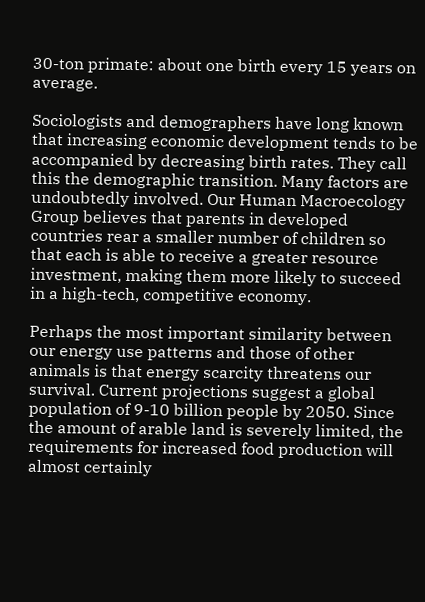30-ton primate: about one birth every 15 years on average.

Sociologists and demographers have long known that increasing economic development tends to be accompanied by decreasing birth rates. They call this the demographic transition. Many factors are undoubtedly involved. Our Human Macroecology Group believes that parents in developed countries rear a smaller number of children so that each is able to receive a greater resource investment, making them more likely to succeed in a high-tech, competitive economy.

Perhaps the most important similarity between our energy use patterns and those of other animals is that energy scarcity threatens our survival. Current projections suggest a global population of 9-10 billion people by 2050. Since the amount of arable land is severely limited, the requirements for increased food production will almost certainly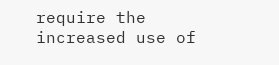require the increased use of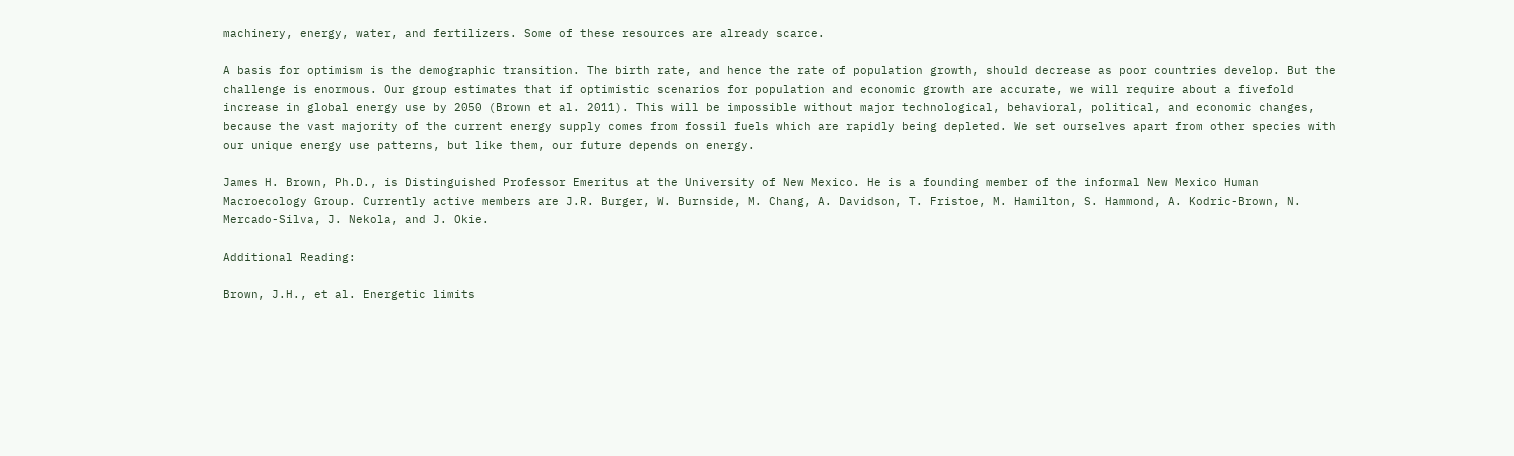machinery, energy, water, and fertilizers. Some of these resources are already scarce.

A basis for optimism is the demographic transition. The birth rate, and hence the rate of population growth, should decrease as poor countries develop. But the challenge is enormous. Our group estimates that if optimistic scenarios for population and economic growth are accurate, we will require about a fivefold increase in global energy use by 2050 (Brown et al. 2011). This will be impossible without major technological, behavioral, political, and economic changes, because the vast majority of the current energy supply comes from fossil fuels which are rapidly being depleted. We set ourselves apart from other species with our unique energy use patterns, but like them, our future depends on energy.

James H. Brown, Ph.D., is Distinguished Professor Emeritus at the University of New Mexico. He is a founding member of the informal New Mexico Human Macroecology Group. Currently active members are J.R. Burger, W. Burnside, M. Chang, A. Davidson, T. Fristoe, M. Hamilton, S. Hammond, A. Kodric-Brown, N. Mercado-Silva, J. Nekola, and J. Okie.

Additional Reading:

Brown, J.H., et al. Energetic limits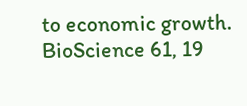to economic growth. BioScience 61, 19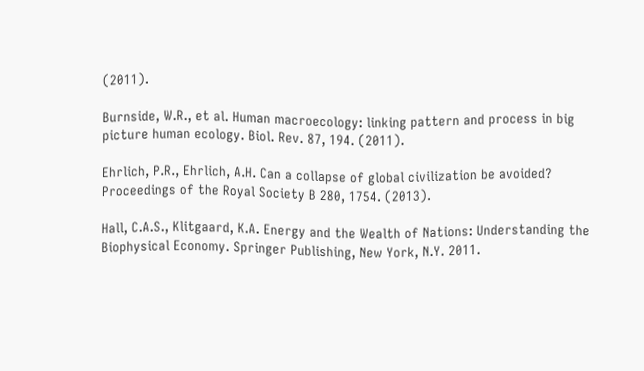(2011).

Burnside, W.R., et al. Human macroecology: linking pattern and process in big picture human ecology. Biol. Rev. 87, 194. (2011).

Ehrlich, P.R., Ehrlich, A.H. Can a collapse of global civilization be avoided? Proceedings of the Royal Society B 280, 1754. (2013).

Hall, C.A.S., Klitgaard, K.A. Energy and the Wealth of Nations: Understanding the Biophysical Economy. Springer Publishing, New York, N.Y. 2011.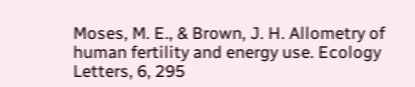Moses, M. E., & Brown, J. H. Allometry of human fertility and energy use. Ecology Letters, 6, 295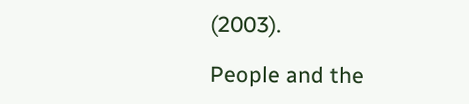(2003).

People and the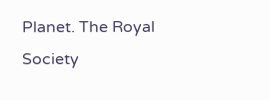Planet. The Royal Society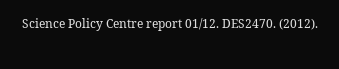Science Policy Centre report 01/12. DES2470. (2012).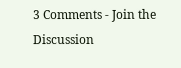3 Comments - Join the Discussion